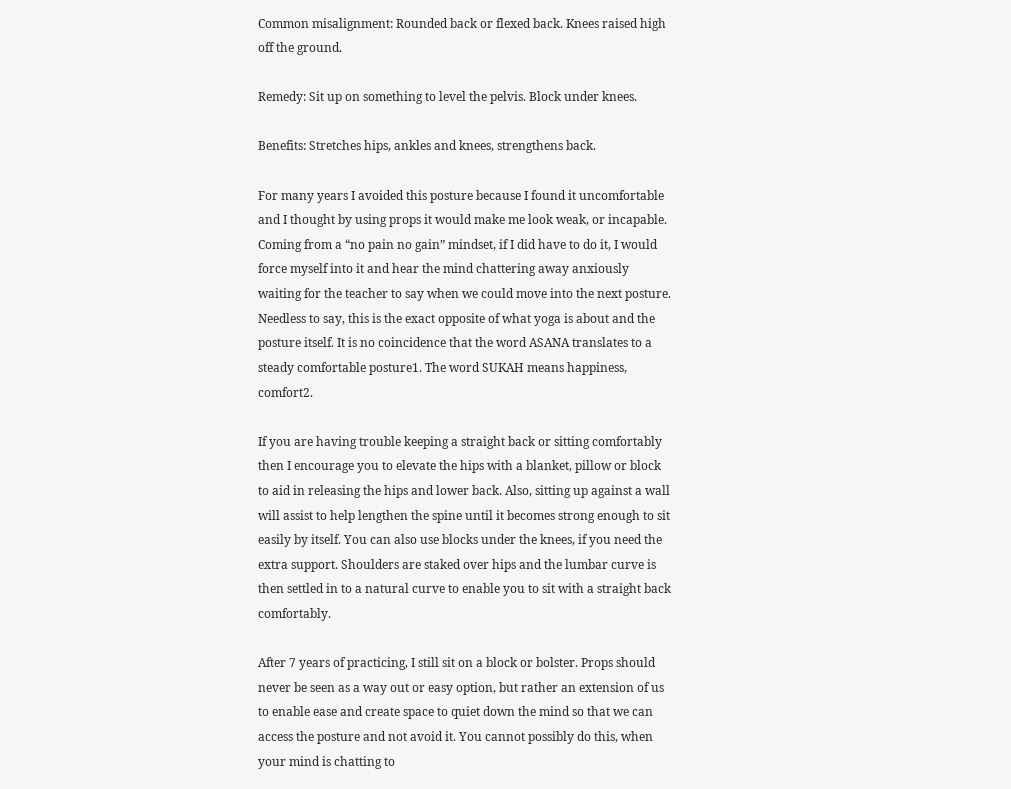Common misalignment: Rounded back or flexed back. Knees raised high off the ground.

Remedy: Sit up on something to level the pelvis. Block under knees.

Benefits: Stretches hips, ankles and knees, strengthens back.

For many years I avoided this posture because I found it uncomfortable and I thought by using props it would make me look weak, or incapable. Coming from a “no pain no gain” mindset, if I did have to do it, I would force myself into it and hear the mind chattering away anxiously waiting for the teacher to say when we could move into the next posture. Needless to say, this is the exact opposite of what yoga is about and the posture itself. It is no coincidence that the word ASANA translates to a steady comfortable posture1. The word SUKAH means happiness, comfort2.

If you are having trouble keeping a straight back or sitting comfortably then I encourage you to elevate the hips with a blanket, pillow or block to aid in releasing the hips and lower back. Also, sitting up against a wall will assist to help lengthen the spine until it becomes strong enough to sit easily by itself. You can also use blocks under the knees, if you need the extra support. Shoulders are staked over hips and the lumbar curve is then settled in to a natural curve to enable you to sit with a straight back comfortably.

After 7 years of practicing, I still sit on a block or bolster. Props should never be seen as a way out or easy option, but rather an extension of us to enable ease and create space to quiet down the mind so that we can access the posture and not avoid it. You cannot possibly do this, when your mind is chatting to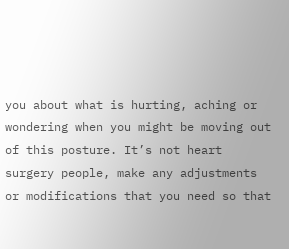you about what is hurting, aching or wondering when you might be moving out of this posture. It’s not heart surgery people, make any adjustments or modifications that you need so that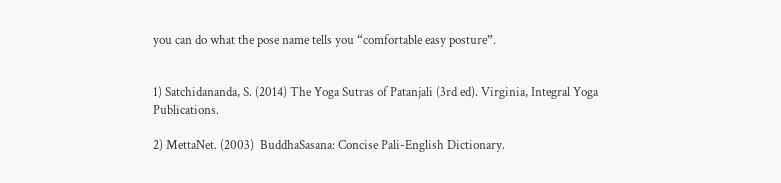you can do what the pose name tells you “comfortable easy posture”.


1) Satchidananda, S. (2014) The Yoga Sutras of Patanjali (3rd ed). Virginia, Integral Yoga Publications.

2) MettaNet. (2003)  BuddhaSasana: Concise Pali-English Dictionary.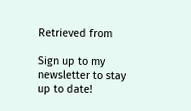Retrieved from

Sign up to my newsletter to stay up to date!